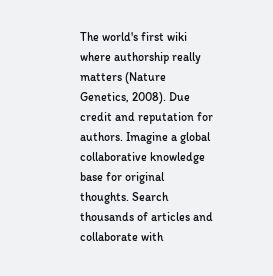The world's first wiki where authorship really matters (Nature Genetics, 2008). Due credit and reputation for authors. Imagine a global collaborative knowledge base for original thoughts. Search thousands of articles and collaborate with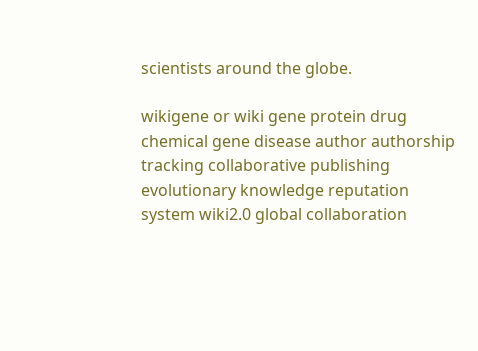scientists around the globe.

wikigene or wiki gene protein drug chemical gene disease author authorship tracking collaborative publishing evolutionary knowledge reputation system wiki2.0 global collaboration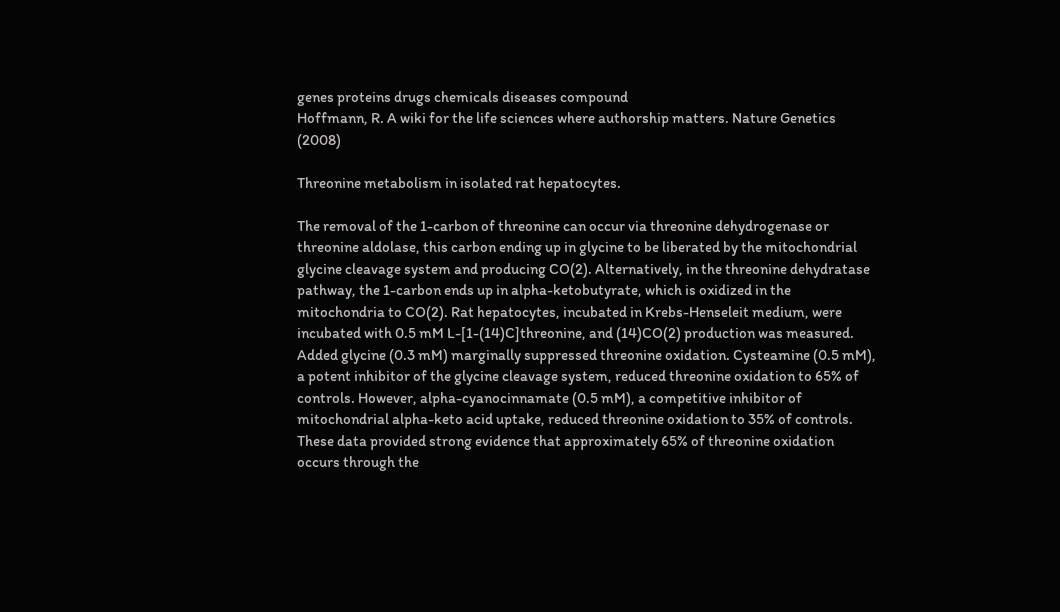genes proteins drugs chemicals diseases compound
Hoffmann, R. A wiki for the life sciences where authorship matters. Nature Genetics (2008)

Threonine metabolism in isolated rat hepatocytes.

The removal of the 1-carbon of threonine can occur via threonine dehydrogenase or threonine aldolase, this carbon ending up in glycine to be liberated by the mitochondrial glycine cleavage system and producing CO(2). Alternatively, in the threonine dehydratase pathway, the 1-carbon ends up in alpha-ketobutyrate, which is oxidized in the mitochondria to CO(2). Rat hepatocytes, incubated in Krebs-Henseleit medium, were incubated with 0.5 mM L-[1-(14)C]threonine, and (14)CO(2) production was measured. Added glycine (0.3 mM) marginally suppressed threonine oxidation. Cysteamine (0.5 mM), a potent inhibitor of the glycine cleavage system, reduced threonine oxidation to 65% of controls. However, alpha-cyanocinnamate (0.5 mM), a competitive inhibitor of mitochondrial alpha-keto acid uptake, reduced threonine oxidation to 35% of controls. These data provided strong evidence that approximately 65% of threonine oxidation occurs through the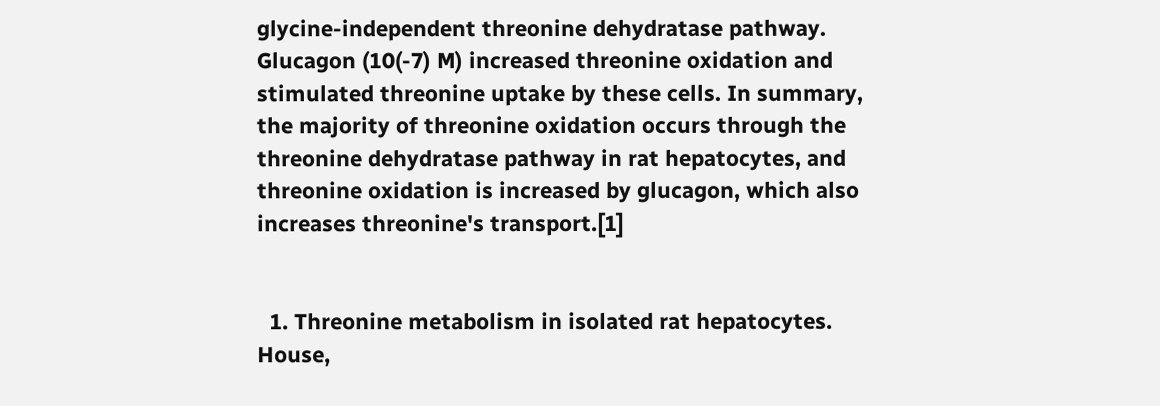glycine-independent threonine dehydratase pathway. Glucagon (10(-7) M) increased threonine oxidation and stimulated threonine uptake by these cells. In summary, the majority of threonine oxidation occurs through the threonine dehydratase pathway in rat hepatocytes, and threonine oxidation is increased by glucagon, which also increases threonine's transport.[1]


  1. Threonine metabolism in isolated rat hepatocytes. House,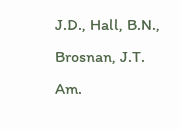J.D., Hall, B.N., Brosnan, J.T. Am.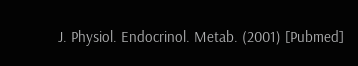J. Physiol. Endocrinol. Metab. (2001) [Pubmed]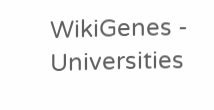WikiGenes - Universities